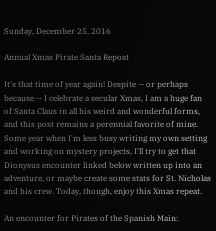Sunday, December 25, 2016

Annual Xmas Pirate Santa Repost

It's that time of year again! Despite -- or perhaps because -- I celebrate a secular Xmas, I am a huge fan of Santa Claus in all his weird and wonderful forms, and this post remains a perennial favorite of mine. Some year when I'm less busy writing my own setting and working on mystery projects, I'll try to get that Dionysus encounter linked below written up into an adventure, or maybe create some stats for St. Nicholas and his crew. Today, though, enjoy this Xmas repeat.

An encounter for Pirates of the Spanish Main: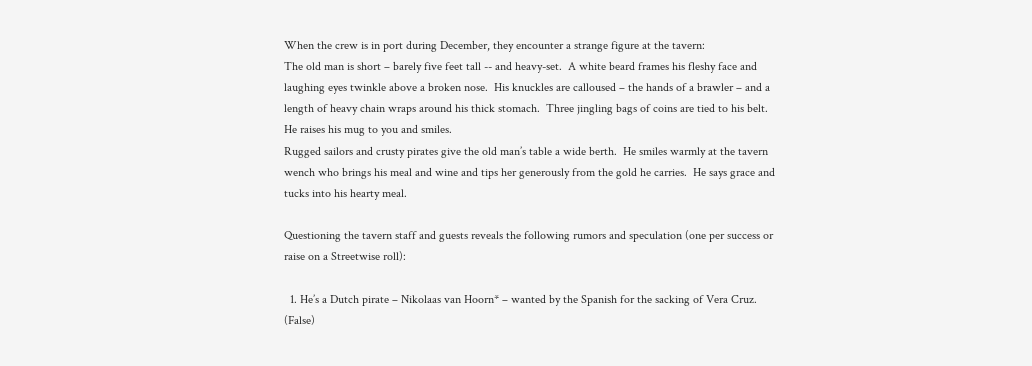When the crew is in port during December, they encounter a strange figure at the tavern:
The old man is short – barely five feet tall -- and heavy-set.  A white beard frames his fleshy face and laughing eyes twinkle above a broken nose.  His knuckles are calloused – the hands of a brawler – and a length of heavy chain wraps around his thick stomach.  Three jingling bags of coins are tied to his belt.  He raises his mug to you and smiles.
Rugged sailors and crusty pirates give the old man’s table a wide berth.  He smiles warmly at the tavern wench who brings his meal and wine and tips her generously from the gold he carries.  He says grace and tucks into his hearty meal.

Questioning the tavern staff and guests reveals the following rumors and speculation (one per success or raise on a Streetwise roll):

  1. He’s a Dutch pirate – Nikolaas van Hoorn* – wanted by the Spanish for the sacking of Vera Cruz. (False)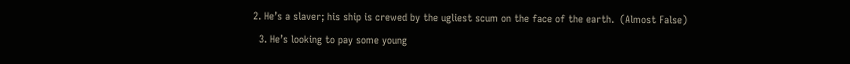2. He’s a slaver; his ship is crewed by the ugliest scum on the face of the earth.  (Almost False)
  3. He’s looking to pay some young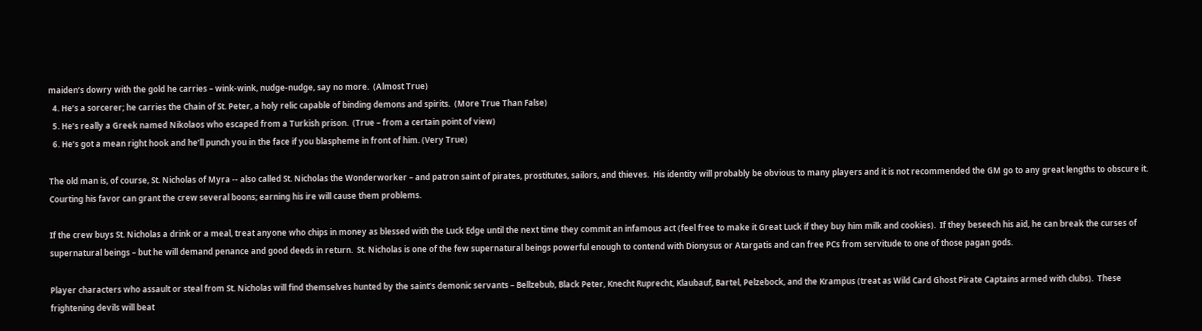maiden’s dowry with the gold he carries – wink-wink, nudge-nudge, say no more.  (Almost True)
  4. He’s a sorcerer; he carries the Chain of St. Peter, a holy relic capable of binding demons and spirits.  (More True Than False)
  5. He’s really a Greek named Nikolaos who escaped from a Turkish prison.  (True – from a certain point of view)
  6. He’s got a mean right hook and he’ll punch you in the face if you blaspheme in front of him. (Very True)

The old man is, of course, St. Nicholas of Myra -- also called St. Nicholas the Wonderworker – and patron saint of pirates, prostitutes, sailors, and thieves.  His identity will probably be obvious to many players and it is not recommended the GM go to any great lengths to obscure it.  Courting his favor can grant the crew several boons; earning his ire will cause them problems.

If the crew buys St. Nicholas a drink or a meal, treat anyone who chips in money as blessed with the Luck Edge until the next time they commit an infamous act (feel free to make it Great Luck if they buy him milk and cookies).  If they beseech his aid, he can break the curses of supernatural beings – but he will demand penance and good deeds in return.  St. Nicholas is one of the few supernatural beings powerful enough to contend with Dionysus or Atargatis and can free PCs from servitude to one of those pagan gods.

Player characters who assault or steal from St. Nicholas will find themselves hunted by the saint’s demonic servants – Bellzebub, Black Peter, Knecht Ruprecht, Klaubauf, Bartel, Pelzebock, and the Krampus (treat as Wild Card Ghost Pirate Captains armed with clubs).  These frightening devils will beat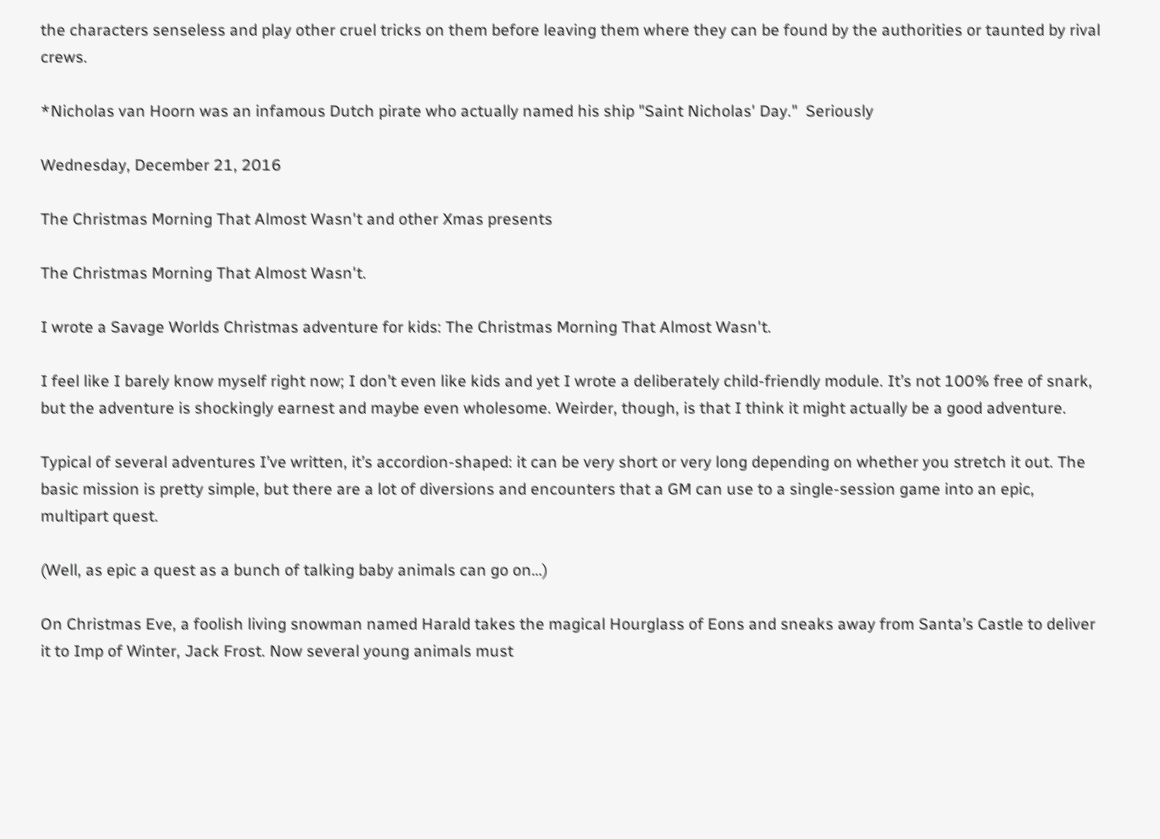the characters senseless and play other cruel tricks on them before leaving them where they can be found by the authorities or taunted by rival crews.

*Nicholas van Hoorn was an infamous Dutch pirate who actually named his ship "Saint Nicholas' Day."  Seriously

Wednesday, December 21, 2016

The Christmas Morning That Almost Wasn't and other Xmas presents

The Christmas Morning That Almost Wasn't.

I wrote a Savage Worlds Christmas adventure for kids: The Christmas Morning That Almost Wasn't.

I feel like I barely know myself right now; I don’t even like kids and yet I wrote a deliberately child-friendly module. It’s not 100% free of snark, but the adventure is shockingly earnest and maybe even wholesome. Weirder, though, is that I think it might actually be a good adventure.

Typical of several adventures I’ve written, it’s accordion-shaped: it can be very short or very long depending on whether you stretch it out. The basic mission is pretty simple, but there are a lot of diversions and encounters that a GM can use to a single-session game into an epic, multipart quest.

(Well, as epic a quest as a bunch of talking baby animals can go on…)

On Christmas Eve, a foolish living snowman named Harald takes the magical Hourglass of Eons and sneaks away from Santa’s Castle to deliver it to Imp of Winter, Jack Frost. Now several young animals must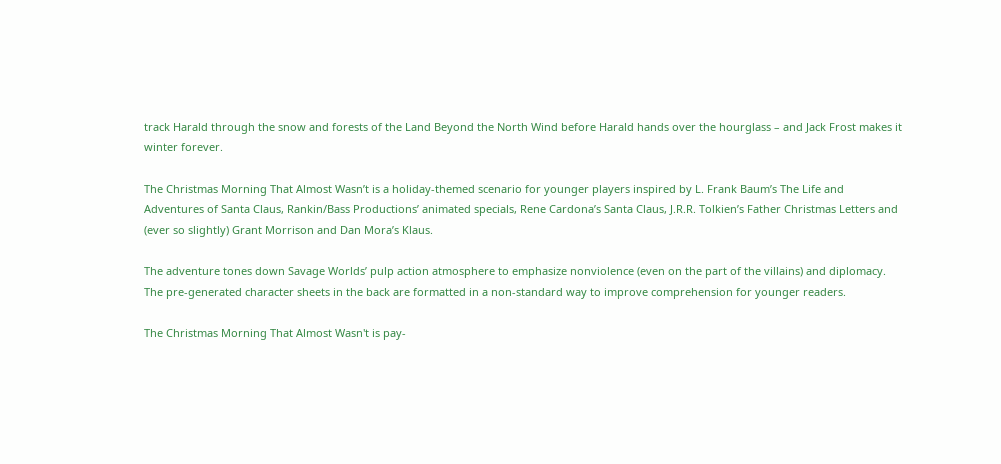track Harald through the snow and forests of the Land Beyond the North Wind before Harald hands over the hourglass – and Jack Frost makes it winter forever.

The Christmas Morning That Almost Wasn’t is a holiday-themed scenario for younger players inspired by L. Frank Baum’s The Life and Adventures of Santa Claus, Rankin/Bass Productions’ animated specials, Rene Cardona’s Santa Claus, J.R.R. Tolkien’s Father Christmas Letters and (ever so slightly) Grant Morrison and Dan Mora’s Klaus.

The adventure tones down Savage Worlds’ pulp action atmosphere to emphasize nonviolence (even on the part of the villains) and diplomacy. The pre-generated character sheets in the back are formatted in a non-standard way to improve comprehension for younger readers.

The Christmas Morning That Almost Wasn't is pay-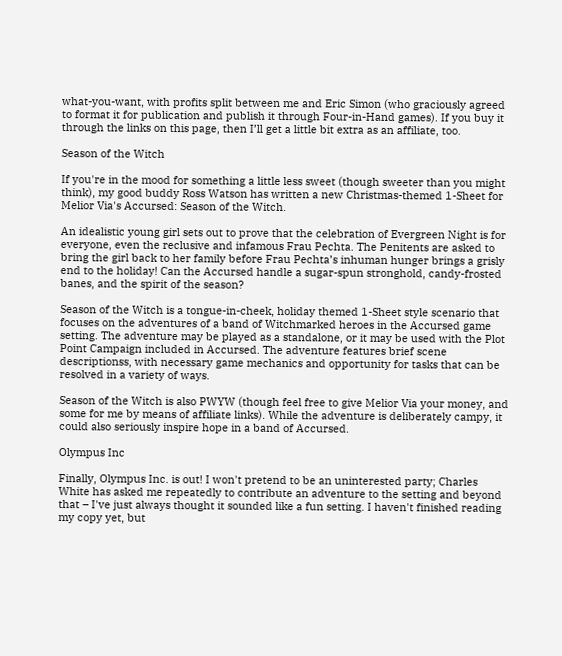what-you-want, with profits split between me and Eric Simon (who graciously agreed to format it for publication and publish it through Four-in-Hand games). If you buy it through the links on this page, then I’ll get a little bit extra as an affiliate, too.

Season of the Witch

If you're in the mood for something a little less sweet (though sweeter than you might think), my good buddy Ross Watson has written a new Christmas-themed 1-Sheet for Melior Via's Accursed: Season of the Witch.

An idealistic young girl sets out to prove that the celebration of Evergreen Night is for everyone, even the reclusive and infamous Frau Pechta. The Penitents are asked to bring the girl back to her family before Frau Pechta’s inhuman hunger brings a grisly end to the holiday! Can the Accursed handle a sugar-spun stronghold, candy-frosted banes, and the spirit of the season?

Season of the Witch is a tongue-in-cheek, holiday themed 1-Sheet style scenario that focuses on the adventures of a band of Witchmarked heroes in the Accursed game setting. The adventure may be played as a standalone, or it may be used with the Plot Point Campaign included in Accursed. The adventure features brief scene descriptionss, with necessary game mechanics and opportunity for tasks that can be resolved in a variety of ways.

Season of the Witch is also PWYW (though feel free to give Melior Via your money, and some for me by means of affiliate links). While the adventure is deliberately campy, it could also seriously inspire hope in a band of Accursed.

Olympus Inc

Finally, Olympus Inc. is out! I won't pretend to be an uninterested party; Charles White has asked me repeatedly to contribute an adventure to the setting and beyond that – I've just always thought it sounded like a fun setting. I haven't finished reading my copy yet, but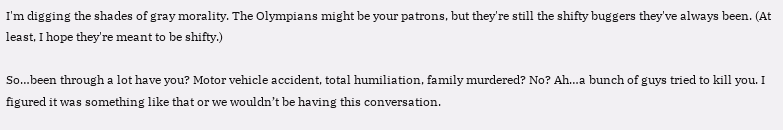I'm digging the shades of gray morality. The Olympians might be your patrons, but they're still the shifty buggers they've always been. (At least, I hope they're meant to be shifty.)

So…been through a lot have you? Motor vehicle accident, total humiliation, family murdered? No? Ah…a bunch of guys tried to kill you. I figured it was something like that or we wouldn’t be having this conversation.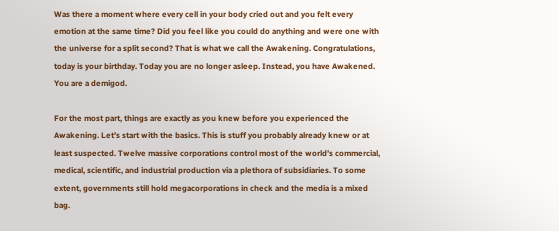Was there a moment where every cell in your body cried out and you felt every emotion at the same time? Did you feel like you could do anything and were one with the universe for a split second? That is what we call the Awakening. Congratulations, today is your birthday. Today you are no longer asleep. Instead, you have Awakened. You are a demigod.

For the most part, things are exactly as you knew before you experienced the Awakening. Let’s start with the basics. This is stuff you probably already knew or at least suspected. Twelve massive corporations control most of the world’s commercial, medical, scientific, and industrial production via a plethora of subsidiaries. To some extent, governments still hold megacorporations in check and the media is a mixed bag.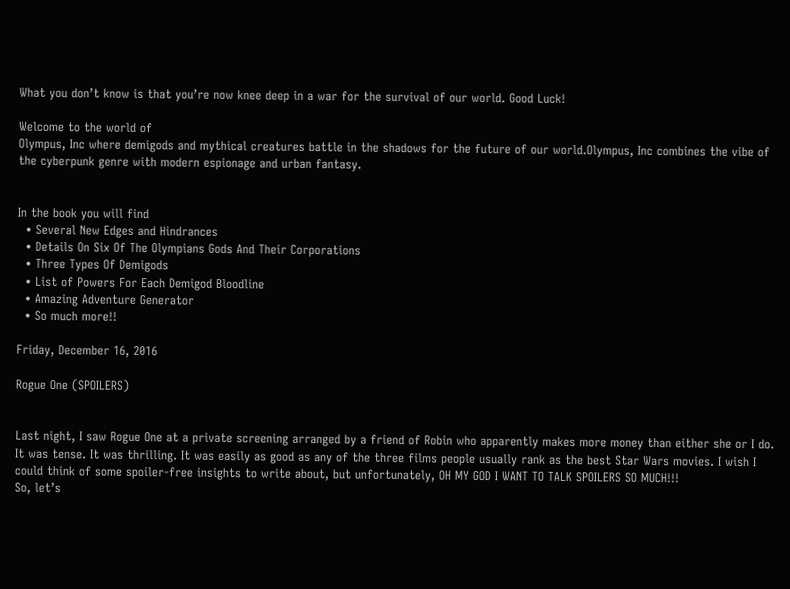What you don’t know is that you’re now knee deep in a war for the survival of our world. Good Luck!

Welcome to the world of
Olympus, Inc where demigods and mythical creatures battle in the shadows for the future of our world.Olympus, Inc combines the vibe of the cyberpunk genre with modern espionage and urban fantasy.


In the book you will find
  • Several New Edges and Hindrances
  • Details On Six Of The Olympians Gods And Their Corporations
  • Three Types Of Demigods
  • List of Powers For Each Demigod Bloodline
  • Amazing Adventure Generator
  • So much more!!

Friday, December 16, 2016

Rogue One (SPOILERS)


Last night, I saw Rogue One at a private screening arranged by a friend of Robin who apparently makes more money than either she or I do. It was tense. It was thrilling. It was easily as good as any of the three films people usually rank as the best Star Wars movies. I wish I could think of some spoiler-free insights to write about, but unfortunately, OH MY GOD I WANT TO TALK SPOILERS SO MUCH!!!
So, let’s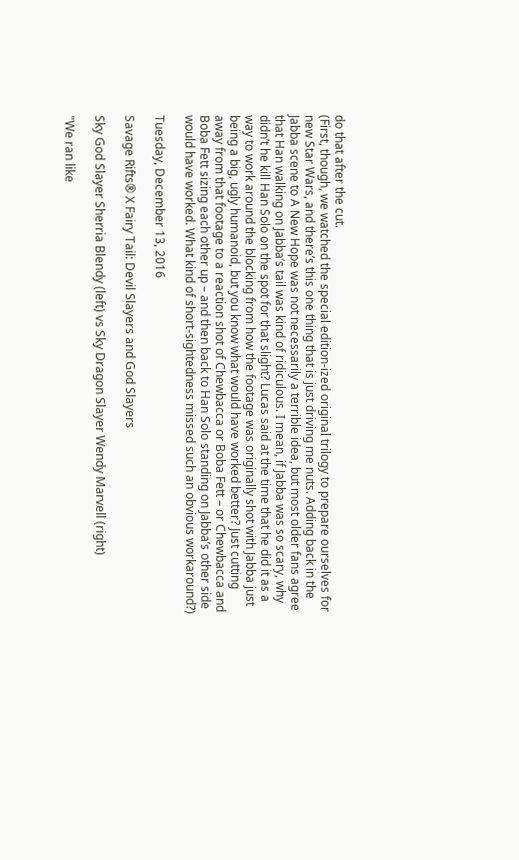do that after the cut.
(First, though, we watched the special edition-ized original trilogy to prepare ourselves for new Star Wars, and there’s this one thing that is just driving me nuts. Adding back in the Jabba scene to A New Hope was not necessarily a terrible idea, but most older fans agree that Han walking on Jabba’s tail was kind of ridiculous. I mean, if Jabba was so scary, why didn’t he kill Han Solo on the spot for that slight? Lucas said at the time that he did it as a way to work around the blocking from how the footage was originally shot with Jabba just being a big, ugly humanoid, but you know what would have worked better? Just cutting away from that footage to a reaction shot of Chewbacca or Boba Fett – or Chewbacca and Boba Fett sizing each other up – and then back to Han Solo standing on Jabba’s other side would have worked. What kind of short-sightedness missed such an obvious workaround?)

Tuesday, December 13, 2016

Savage Rifts® X Fairy Tail: Devil Slayers and God Slayers

Sky God Slayer Sherria Blendy (left) vs Sky Dragon Slayer Wendy Marvell (right)

"We ran like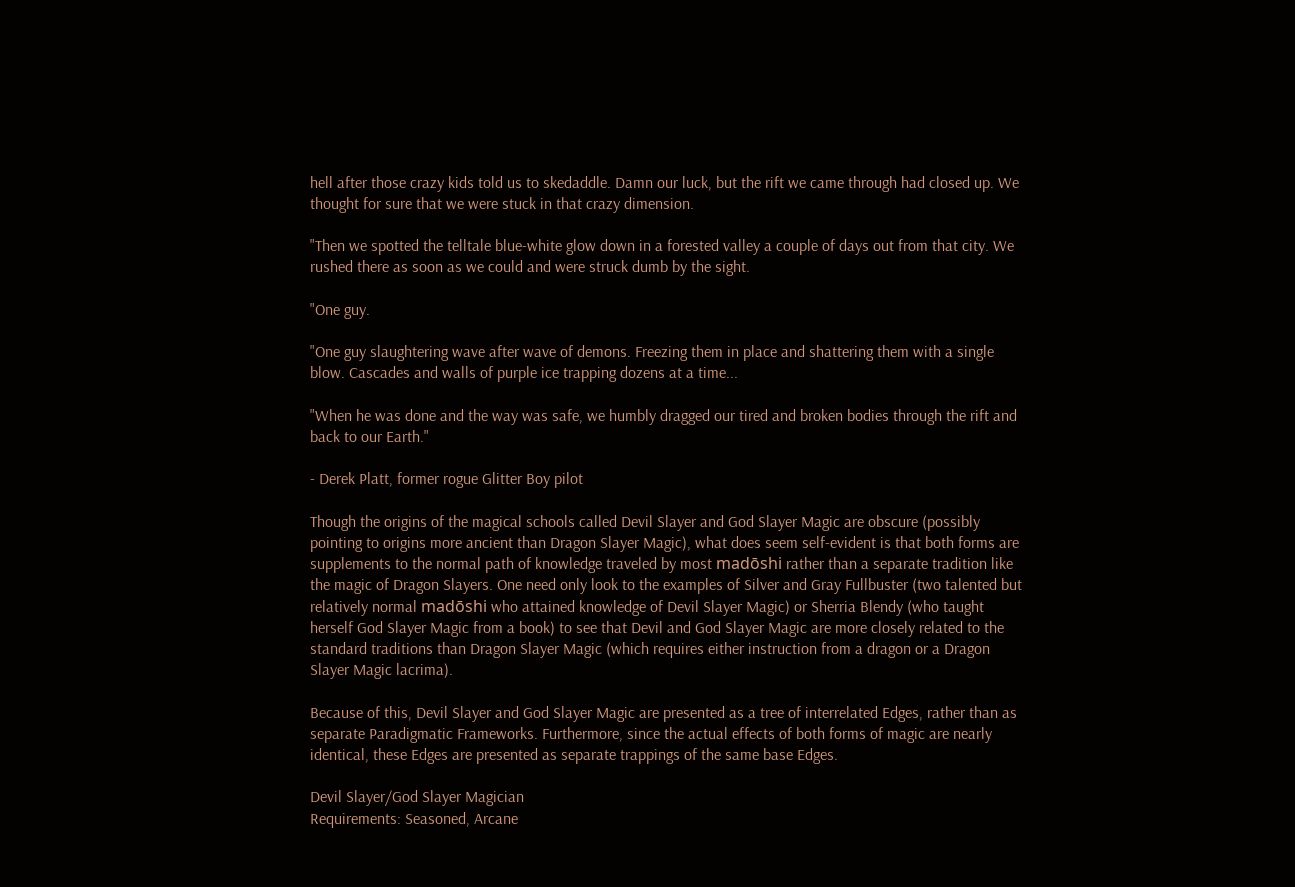hell after those crazy kids told us to skedaddle. Damn our luck, but the rift we came through had closed up. We thought for sure that we were stuck in that crazy dimension.

"Then we spotted the telltale blue-white glow down in a forested valley a couple of days out from that city. We rushed there as soon as we could and were struck dumb by the sight.

"One guy.

"One guy slaughtering wave after wave of demons. Freezing them in place and shattering them with a single blow. Cascades and walls of purple ice trapping dozens at a time...

"When he was done and the way was safe, we humbly dragged our tired and broken bodies through the rift and back to our Earth."

- Derek Platt, former rogue Glitter Boy pilot

Though the origins of the magical schools called Devil Slayer and God Slayer Magic are obscure (possibly pointing to origins more ancient than Dragon Slayer Magic), what does seem self-evident is that both forms are supplements to the normal path of knowledge traveled by most madōshi rather than a separate tradition like the magic of Dragon Slayers. One need only look to the examples of Silver and Gray Fullbuster (two talented but relatively normal madōshi who attained knowledge of Devil Slayer Magic) or Sherria Blendy (who taught herself God Slayer Magic from a book) to see that Devil and God Slayer Magic are more closely related to the standard traditions than Dragon Slayer Magic (which requires either instruction from a dragon or a Dragon Slayer Magic lacrima).

Because of this, Devil Slayer and God Slayer Magic are presented as a tree of interrelated Edges, rather than as separate Paradigmatic Frameworks. Furthermore, since the actual effects of both forms of magic are nearly identical, these Edges are presented as separate trappings of the same base Edges.

Devil Slayer/God Slayer Magician
Requirements: Seasoned, Arcane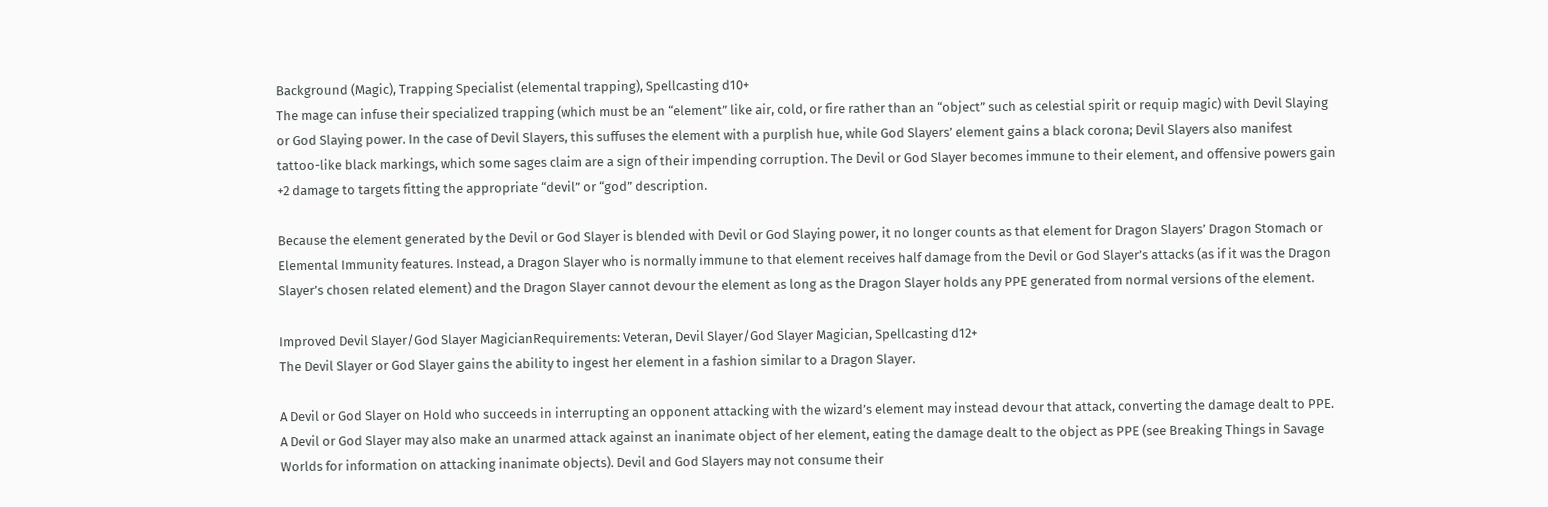Background (Magic), Trapping Specialist (elemental trapping), Spellcasting d10+
The mage can infuse their specialized trapping (which must be an “element” like air, cold, or fire rather than an “object” such as celestial spirit or requip magic) with Devil Slaying or God Slaying power. In the case of Devil Slayers, this suffuses the element with a purplish hue, while God Slayers’ element gains a black corona; Devil Slayers also manifest tattoo-like black markings, which some sages claim are a sign of their impending corruption. The Devil or God Slayer becomes immune to their element, and offensive powers gain +2 damage to targets fitting the appropriate “devil” or “god” description.

Because the element generated by the Devil or God Slayer is blended with Devil or God Slaying power, it no longer counts as that element for Dragon Slayers’ Dragon Stomach or Elemental Immunity features. Instead, a Dragon Slayer who is normally immune to that element receives half damage from the Devil or God Slayer’s attacks (as if it was the Dragon Slayer’s chosen related element) and the Dragon Slayer cannot devour the element as long as the Dragon Slayer holds any PPE generated from normal versions of the element.

Improved Devil Slayer/God Slayer MagicianRequirements: Veteran, Devil Slayer/God Slayer Magician, Spellcasting d12+
The Devil Slayer or God Slayer gains the ability to ingest her element in a fashion similar to a Dragon Slayer.

A Devil or God Slayer on Hold who succeeds in interrupting an opponent attacking with the wizard’s element may instead devour that attack, converting the damage dealt to PPE. A Devil or God Slayer may also make an unarmed attack against an inanimate object of her element, eating the damage dealt to the object as PPE (see Breaking Things in Savage Worlds for information on attacking inanimate objects). Devil and God Slayers may not consume their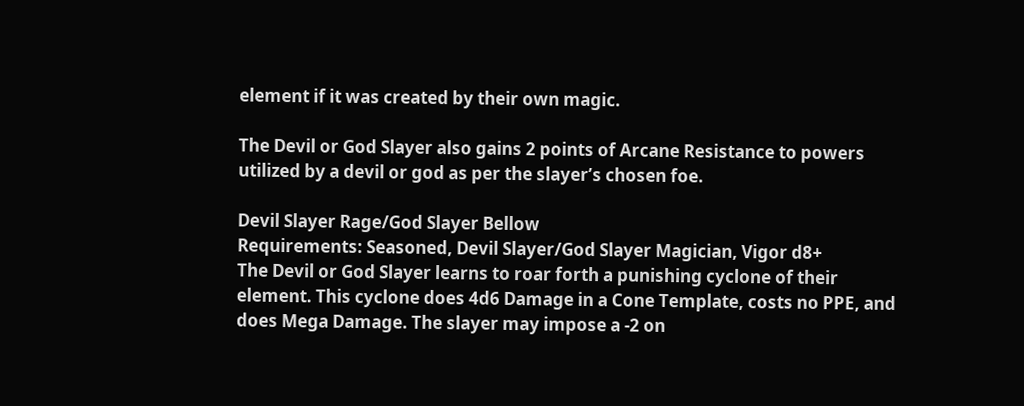element if it was created by their own magic.

The Devil or God Slayer also gains 2 points of Arcane Resistance to powers utilized by a devil or god as per the slayer’s chosen foe.

Devil Slayer Rage/God Slayer Bellow
Requirements: Seasoned, Devil Slayer/God Slayer Magician, Vigor d8+
The Devil or God Slayer learns to roar forth a punishing cyclone of their element. This cyclone does 4d6 Damage in a Cone Template, costs no PPE, and does Mega Damage. The slayer may impose a -2 on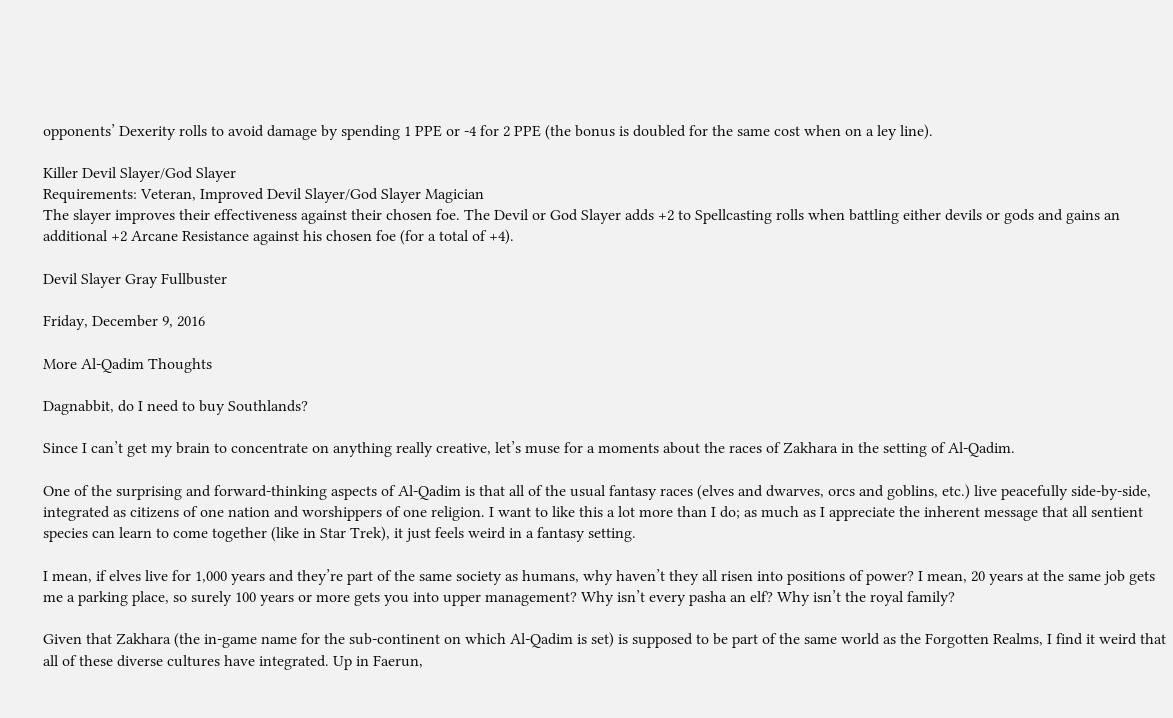opponents’ Dexerity rolls to avoid damage by spending 1 PPE or -4 for 2 PPE (the bonus is doubled for the same cost when on a ley line).

Killer Devil Slayer/God Slayer
Requirements: Veteran, Improved Devil Slayer/God Slayer Magician
The slayer improves their effectiveness against their chosen foe. The Devil or God Slayer adds +2 to Spellcasting rolls when battling either devils or gods and gains an additional +2 Arcane Resistance against his chosen foe (for a total of +4).

Devil Slayer Gray Fullbuster

Friday, December 9, 2016

More Al-Qadim Thoughts

Dagnabbit, do I need to buy Southlands?

Since I can’t get my brain to concentrate on anything really creative, let’s muse for a moments about the races of Zakhara in the setting of Al-Qadim.

One of the surprising and forward-thinking aspects of Al-Qadim is that all of the usual fantasy races (elves and dwarves, orcs and goblins, etc.) live peacefully side-by-side, integrated as citizens of one nation and worshippers of one religion. I want to like this a lot more than I do; as much as I appreciate the inherent message that all sentient species can learn to come together (like in Star Trek), it just feels weird in a fantasy setting.

I mean, if elves live for 1,000 years and they’re part of the same society as humans, why haven’t they all risen into positions of power? I mean, 20 years at the same job gets me a parking place, so surely 100 years or more gets you into upper management? Why isn’t every pasha an elf? Why isn’t the royal family?

Given that Zakhara (the in-game name for the sub-continent on which Al-Qadim is set) is supposed to be part of the same world as the Forgotten Realms, I find it weird that all of these diverse cultures have integrated. Up in Faerun,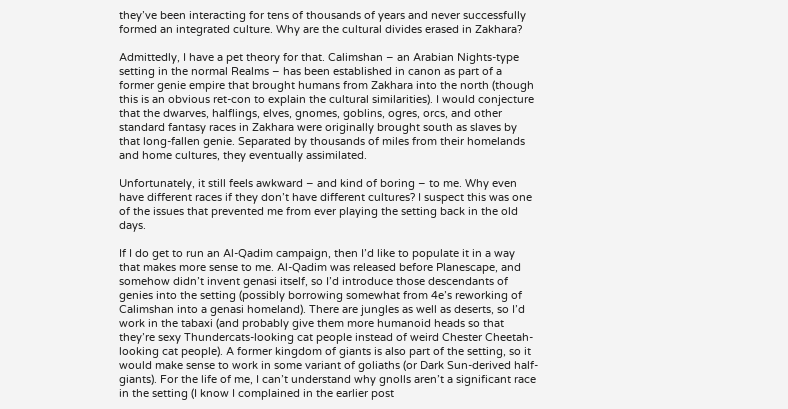they’ve been interacting for tens of thousands of years and never successfully formed an integrated culture. Why are the cultural divides erased in Zakhara?

Admittedly, I have a pet theory for that. Calimshan – an Arabian Nights-type setting in the normal Realms – has been established in canon as part of a former genie empire that brought humans from Zakhara into the north (though this is an obvious ret-con to explain the cultural similarities). I would conjecture that the dwarves, halflings, elves, gnomes, goblins, ogres, orcs, and other standard fantasy races in Zakhara were originally brought south as slaves by that long-fallen genie. Separated by thousands of miles from their homelands and home cultures, they eventually assimilated.

Unfortunately, it still feels awkward – and kind of boring – to me. Why even have different races if they don’t have different cultures? I suspect this was one of the issues that prevented me from ever playing the setting back in the old days.

If I do get to run an Al-Qadim campaign, then I’d like to populate it in a way that makes more sense to me. Al-Qadim was released before Planescape, and somehow didn’t invent genasi itself, so I’d introduce those descendants of genies into the setting (possibly borrowing somewhat from 4e’s reworking of Calimshan into a genasi homeland). There are jungles as well as deserts, so I’d work in the tabaxi (and probably give them more humanoid heads so that they’re sexy Thundercats-looking cat people instead of weird Chester Cheetah-looking cat people). A former kingdom of giants is also part of the setting, so it would make sense to work in some variant of goliaths (or Dark Sun-derived half-giants). For the life of me, I can’t understand why gnolls aren’t a significant race in the setting (I know I complained in the earlier post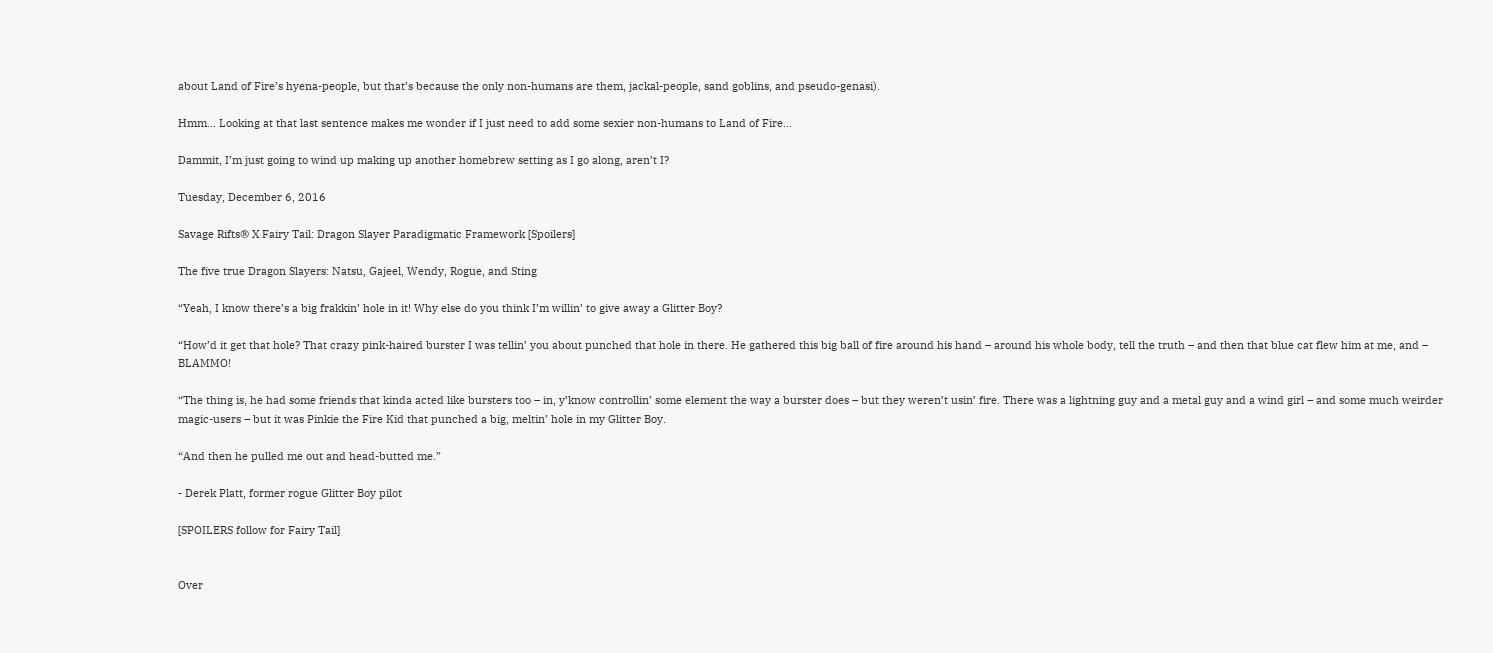about Land of Fire’s hyena-people, but that’s because the only non-humans are them, jackal-people, sand goblins, and pseudo-genasi).

Hmm… Looking at that last sentence makes me wonder if I just need to add some sexier non-humans to Land of Fire...

Dammit, I’m just going to wind up making up another homebrew setting as I go along, aren’t I?

Tuesday, December 6, 2016

Savage Rifts® X Fairy Tail: Dragon Slayer Paradigmatic Framework [Spoilers]

The five true Dragon Slayers: Natsu, Gajeel, Wendy, Rogue, and Sting

“Yeah, I know there’s a big frakkin’ hole in it! Why else do you think I’m willin’ to give away a Glitter Boy?

“How’d it get that hole? That crazy pink-haired burster I was tellin’ you about punched that hole in there. He gathered this big ball of fire around his hand – around his whole body, tell the truth – and then that blue cat flew him at me, and – BLAMMO!

“The thing is, he had some friends that kinda acted like bursters too – in, y’know controllin’ some element the way a burster does – but they weren’t usin’ fire. There was a lightning guy and a metal guy and a wind girl – and some much weirder magic-users – but it was Pinkie the Fire Kid that punched a big, meltin’ hole in my Glitter Boy.

“And then he pulled me out and head-butted me.”

- Derek Platt, former rogue Glitter Boy pilot

[SPOILERS follow for Fairy Tail]


Over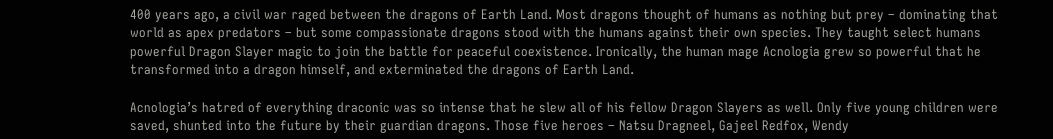400 years ago, a civil war raged between the dragons of Earth Land. Most dragons thought of humans as nothing but prey – dominating that world as apex predators – but some compassionate dragons stood with the humans against their own species. They taught select humans powerful Dragon Slayer magic to join the battle for peaceful coexistence. Ironically, the human mage Acnologia grew so powerful that he transformed into a dragon himself, and exterminated the dragons of Earth Land.

Acnologia’s hatred of everything draconic was so intense that he slew all of his fellow Dragon Slayers as well. Only five young children were saved, shunted into the future by their guardian dragons. Those five heroes – Natsu Dragneel, Gajeel Redfox, Wendy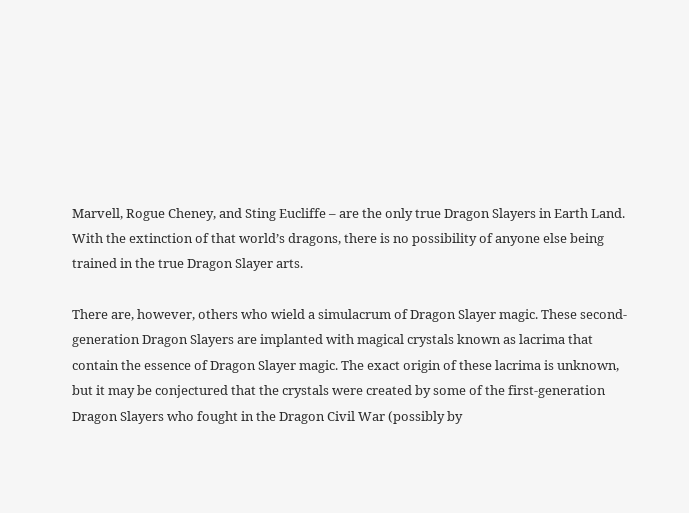Marvell, Rogue Cheney, and Sting Eucliffe – are the only true Dragon Slayers in Earth Land. With the extinction of that world’s dragons, there is no possibility of anyone else being trained in the true Dragon Slayer arts.

There are, however, others who wield a simulacrum of Dragon Slayer magic. These second-generation Dragon Slayers are implanted with magical crystals known as lacrima that contain the essence of Dragon Slayer magic. The exact origin of these lacrima is unknown, but it may be conjectured that the crystals were created by some of the first-generation Dragon Slayers who fought in the Dragon Civil War (possibly by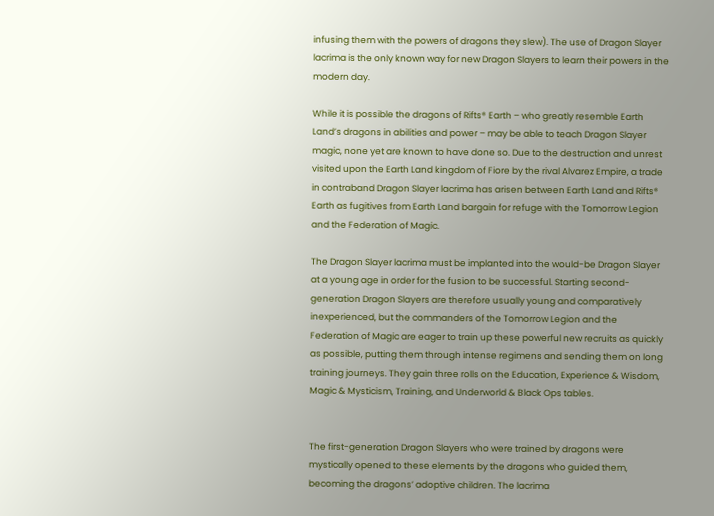infusing them with the powers of dragons they slew). The use of Dragon Slayer lacrima is the only known way for new Dragon Slayers to learn their powers in the modern day.

While it is possible the dragons of Rifts® Earth – who greatly resemble Earth Land’s dragons in abilities and power – may be able to teach Dragon Slayer magic, none yet are known to have done so. Due to the destruction and unrest visited upon the Earth Land kingdom of Fiore by the rival Alvarez Empire, a trade in contraband Dragon Slayer lacrima has arisen between Earth Land and Rifts® Earth as fugitives from Earth Land bargain for refuge with the Tomorrow Legion and the Federation of Magic.

The Dragon Slayer lacrima must be implanted into the would-be Dragon Slayer at a young age in order for the fusion to be successful. Starting second-generation Dragon Slayers are therefore usually young and comparatively inexperienced, but the commanders of the Tomorrow Legion and the Federation of Magic are eager to train up these powerful new recruits as quickly as possible, putting them through intense regimens and sending them on long training journeys. They gain three rolls on the Education, Experience & Wisdom, Magic & Mysticism, Training, and Underworld & Black Ops tables.


The first-generation Dragon Slayers who were trained by dragons were mystically opened to these elements by the dragons who guided them, becoming the dragons’ adoptive children. The lacrima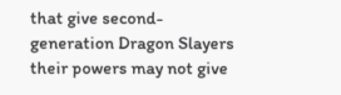that give second-generation Dragon Slayers their powers may not give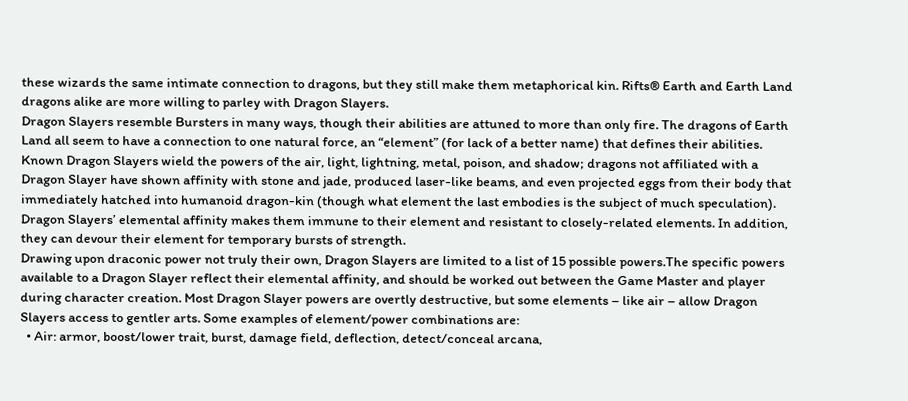these wizards the same intimate connection to dragons, but they still make them metaphorical kin. Rifts® Earth and Earth Land dragons alike are more willing to parley with Dragon Slayers.
Dragon Slayers resemble Bursters in many ways, though their abilities are attuned to more than only fire. The dragons of Earth Land all seem to have a connection to one natural force, an “element” (for lack of a better name) that defines their abilities. Known Dragon Slayers wield the powers of the air, light, lightning, metal, poison, and shadow; dragons not affiliated with a Dragon Slayer have shown affinity with stone and jade, produced laser-like beams, and even projected eggs from their body that immediately hatched into humanoid dragon-kin (though what element the last embodies is the subject of much speculation).
Dragon Slayers’ elemental affinity makes them immune to their element and resistant to closely-related elements. In addition, they can devour their element for temporary bursts of strength.
Drawing upon draconic power not truly their own, Dragon Slayers are limited to a list of 15 possible powers.The specific powers available to a Dragon Slayer reflect their elemental affinity, and should be worked out between the Game Master and player during character creation. Most Dragon Slayer powers are overtly destructive, but some elements – like air – allow Dragon Slayers access to gentler arts. Some examples of element/power combinations are:
  • Air: armor, boost/lower trait, burst, damage field, deflection, detect/conceal arcana,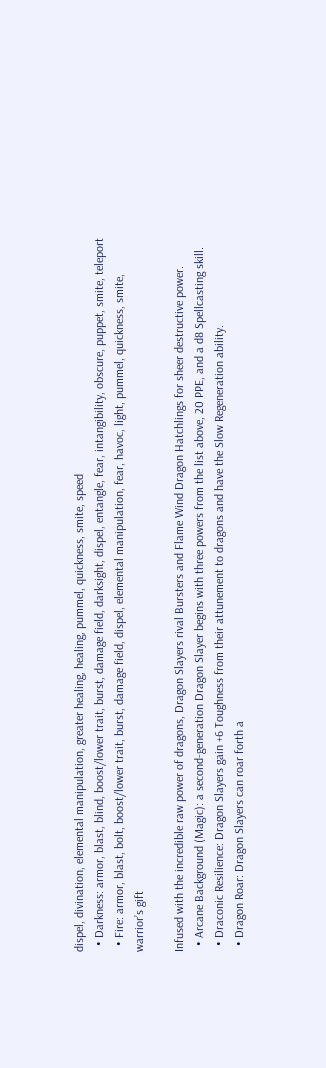dispel, divination, elemental manipulation, greater healing, healing, pummel, quickness, smite, speed
  • Darkness: armor, blast, blind, boost/lower trait, burst, damage field, darksight, dispel, entangle, fear, intangibility, obscure, puppet, smite, teleport
  • Fire: armor, blast, bolt, boost/lower trait, burst, damage field, dispel, elemental manipulation, fear, havoc, light, pummel, quickness, smite, warrior’s gift

Infused with the incredible raw power of dragons, Dragon Slayers rival Bursters and Flame Wind Dragon Hatchlings for sheer destructive power.
  • Arcane Background (Magic): a second-generation Dragon Slayer begins with three powers from the list above, 20 PPE, and a d8 Spellcasting skill.
  • Draconic Resilience: Dragon Slayers gain +6 Toughness from their attunement to dragons and have the Slow Regeneration ability.
  • Dragon Roar: Dragon Slayers can roar forth a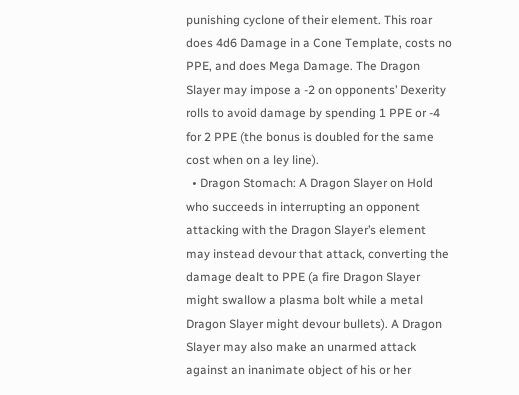punishing cyclone of their element. This roar does 4d6 Damage in a Cone Template, costs no PPE, and does Mega Damage. The Dragon Slayer may impose a -2 on opponents’ Dexerity rolls to avoid damage by spending 1 PPE or -4 for 2 PPE (the bonus is doubled for the same cost when on a ley line).
  • Dragon Stomach: A Dragon Slayer on Hold who succeeds in interrupting an opponent attacking with the Dragon Slayer’s element may instead devour that attack, converting the damage dealt to PPE (a fire Dragon Slayer might swallow a plasma bolt while a metal Dragon Slayer might devour bullets). A Dragon Slayer may also make an unarmed attack against an inanimate object of his or her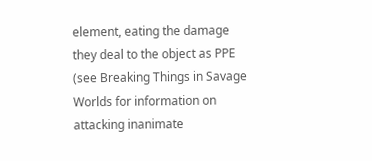element, eating the damage they deal to the object as PPE (see Breaking Things in Savage Worlds for information on attacking inanimate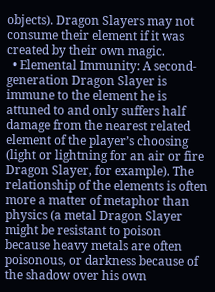objects). Dragon Slayers may not consume their element if it was created by their own magic.
  • Elemental Immunity: A second-generation Dragon Slayer is immune to the element he is attuned to and only suffers half damage from the nearest related element of the player’s choosing (light or lightning for an air or fire Dragon Slayer, for example). The relationship of the elements is often more a matter of metaphor than physics (a metal Dragon Slayer might be resistant to poison because heavy metals are often poisonous, or darkness because of the shadow over his own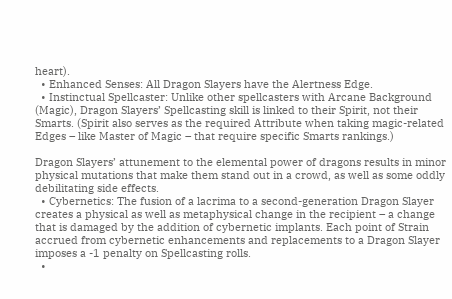heart).
  • Enhanced Senses: All Dragon Slayers have the Alertness Edge.
  • Instinctual Spellcaster: Unlike other spellcasters with Arcane Background (Magic), Dragon Slayers’ Spellcasting skill is linked to their Spirit, not their Smarts. (Spirit also serves as the required Attribute when taking magic-related Edges – like Master of Magic – that require specific Smarts rankings.)

Dragon Slayers’ attunement to the elemental power of dragons results in minor physical mutations that make them stand out in a crowd, as well as some oddly debilitating side effects.
  • Cybernetics: The fusion of a lacrima to a second-generation Dragon Slayer creates a physical as well as metaphysical change in the recipient – a change that is damaged by the addition of cybernetic implants. Each point of Strain accrued from cybernetic enhancements and replacements to a Dragon Slayer imposes a -1 penalty on Spellcasting rolls.
  •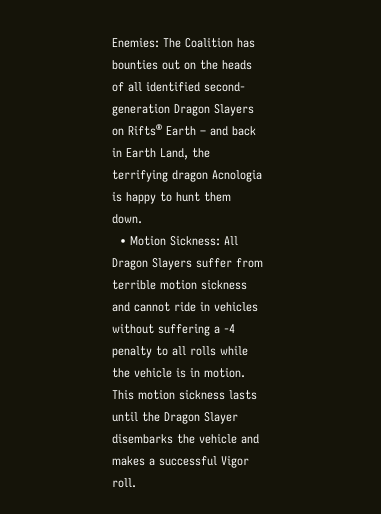Enemies: The Coalition has bounties out on the heads of all identified second-generation Dragon Slayers on Rifts® Earth – and back in Earth Land, the terrifying dragon Acnologia is happy to hunt them down.
  • Motion Sickness: All Dragon Slayers suffer from terrible motion sickness and cannot ride in vehicles without suffering a -4 penalty to all rolls while the vehicle is in motion. This motion sickness lasts until the Dragon Slayer disembarks the vehicle and makes a successful Vigor roll.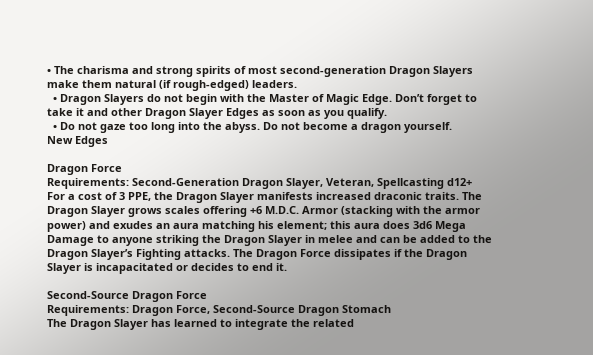• The charisma and strong spirits of most second-generation Dragon Slayers make them natural (if rough-edged) leaders.
  • Dragon Slayers do not begin with the Master of Magic Edge. Don’t forget to take it and other Dragon Slayer Edges as soon as you qualify.
  • Do not gaze too long into the abyss. Do not become a dragon yourself.
New Edges

Dragon Force
Requirements: Second-Generation Dragon Slayer, Veteran, Spellcasting d12+
For a cost of 3 PPE, the Dragon Slayer manifests increased draconic traits. The Dragon Slayer grows scales offering +6 M.D.C. Armor (stacking with the armor power) and exudes an aura matching his element; this aura does 3d6 Mega Damage to anyone striking the Dragon Slayer in melee and can be added to the Dragon Slayer’s Fighting attacks. The Dragon Force dissipates if the Dragon Slayer is incapacitated or decides to end it.

Second-Source Dragon Force
Requirements: Dragon Force, Second-Source Dragon Stomach
The Dragon Slayer has learned to integrate the related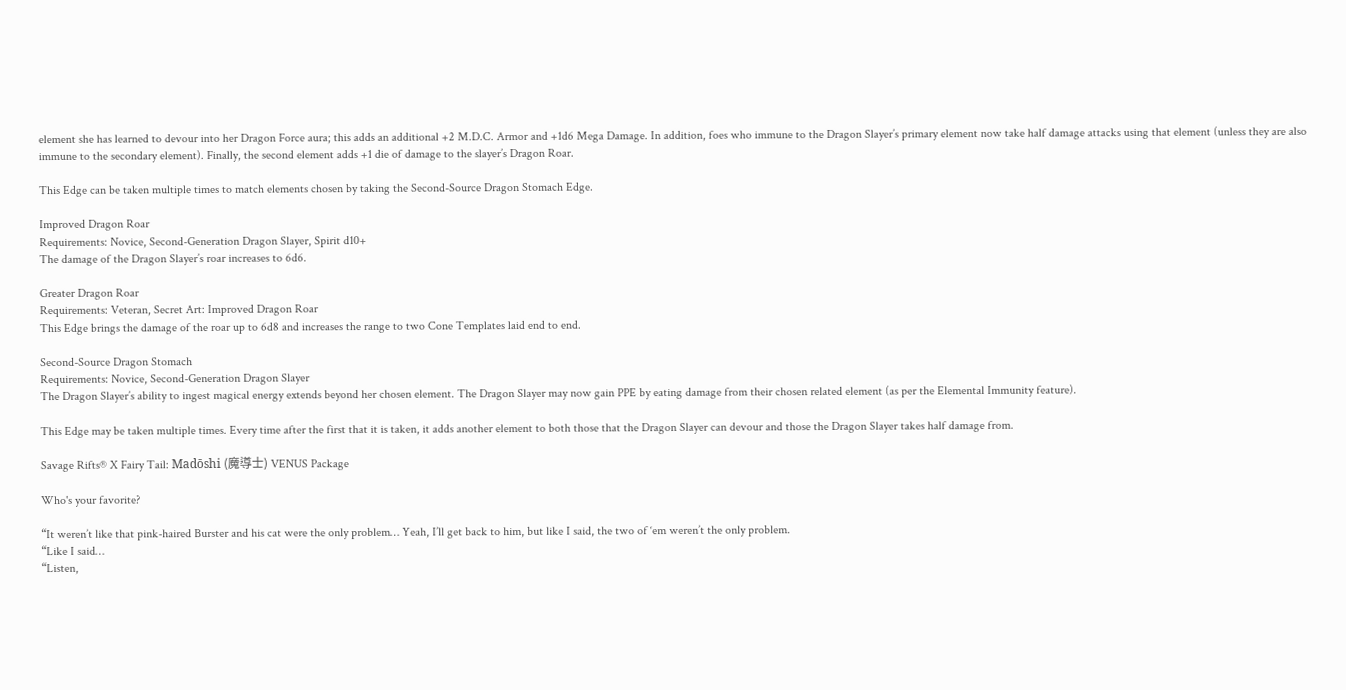element she has learned to devour into her Dragon Force aura; this adds an additional +2 M.D.C. Armor and +1d6 Mega Damage. In addition, foes who immune to the Dragon Slayer’s primary element now take half damage attacks using that element (unless they are also immune to the secondary element). Finally, the second element adds +1 die of damage to the slayer’s Dragon Roar.

This Edge can be taken multiple times to match elements chosen by taking the Second-Source Dragon Stomach Edge.

Improved Dragon Roar
Requirements: Novice, Second-Generation Dragon Slayer, Spirit d10+
The damage of the Dragon Slayer’s roar increases to 6d6.

Greater Dragon Roar
Requirements: Veteran, Secret Art: Improved Dragon Roar
This Edge brings the damage of the roar up to 6d8 and increases the range to two Cone Templates laid end to end.

Second-Source Dragon Stomach
Requirements: Novice, Second-Generation Dragon Slayer
The Dragon Slayer’s ability to ingest magical energy extends beyond her chosen element. The Dragon Slayer may now gain PPE by eating damage from their chosen related element (as per the Elemental Immunity feature).

This Edge may be taken multiple times. Every time after the first that it is taken, it adds another element to both those that the Dragon Slayer can devour and those the Dragon Slayer takes half damage from.

Savage Rifts® X Fairy Tail: Madōshi (魔導士) VENUS Package

Who's your favorite?

“It weren’t like that pink-haired Burster and his cat were the only problem… Yeah, I’ll get back to him, but like I said, the two of ‘em weren’t the only problem.
“Like I said…
“Listen,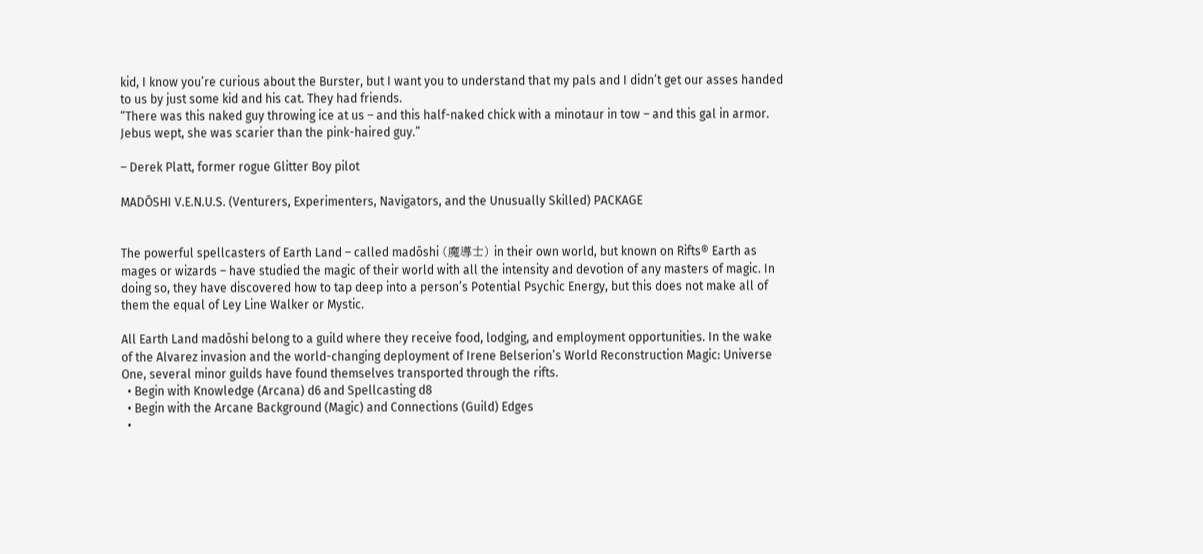kid, I know you’re curious about the Burster, but I want you to understand that my pals and I didn’t get our asses handed to us by just some kid and his cat. They had friends.
“There was this naked guy throwing ice at us – and this half-naked chick with a minotaur in tow – and this gal in armor. Jebus wept, she was scarier than the pink-haired guy.”

– Derek Platt, former rogue Glitter Boy pilot

MADŌSHI V.E.N.U.S. (Venturers, Experimenters, Navigators, and the Unusually Skilled) PACKAGE


The powerful spellcasters of Earth Land – called madōshi (魔導士) in their own world, but known on Rifts® Earth as mages or wizards – have studied the magic of their world with all the intensity and devotion of any masters of magic. In doing so, they have discovered how to tap deep into a person’s Potential Psychic Energy, but this does not make all of them the equal of Ley Line Walker or Mystic.

All Earth Land madōshi belong to a guild where they receive food, lodging, and employment opportunities. In the wake of the Alvarez invasion and the world-changing deployment of Irene Belserion’s World Reconstruction Magic: Universe One, several minor guilds have found themselves transported through the rifts.
  • Begin with Knowledge (Arcana) d6 and Spellcasting d8
  • Begin with the Arcane Background (Magic) and Connections (Guild) Edges
  •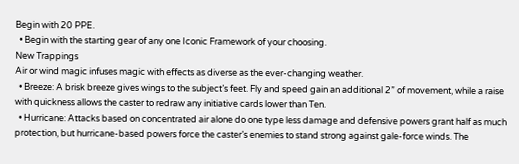Begin with 20 PPE.
  • Begin with the starting gear of any one Iconic Framework of your choosing.
New Trappings
Air or wind magic infuses magic with effects as diverse as the ever-changing weather.
  • Breeze: A brisk breeze gives wings to the subject’s feet. Fly and speed gain an additional 2” of movement, while a raise with quickness allows the caster to redraw any initiative cards lower than Ten.
  • Hurricane: Attacks based on concentrated air alone do one type less damage and defensive powers grant half as much protection, but hurricane-based powers force the caster’s enemies to stand strong against gale-force winds. The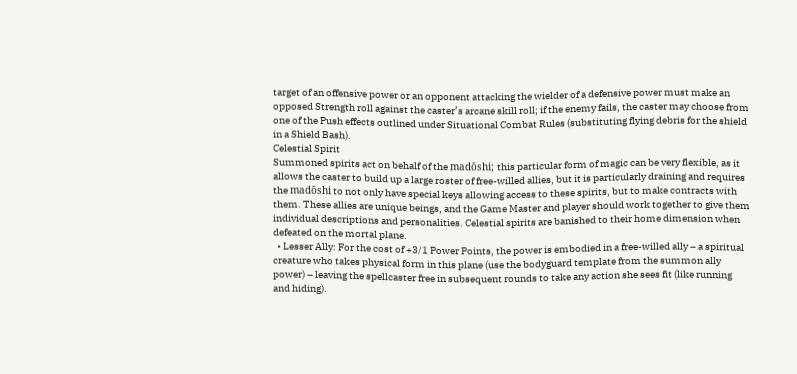target of an offensive power or an opponent attacking the wielder of a defensive power must make an opposed Strength roll against the caster’s arcane skill roll; if the enemy fails, the caster may choose from one of the Push effects outlined under Situational Combat Rules (substituting flying debris for the shield in a Shield Bash).
Celestial Spirit
Summoned spirits act on behalf of the madōshi; this particular form of magic can be very flexible, as it allows the caster to build up a large roster of free-willed allies, but it is particularly draining and requires the madōshi to not only have special keys allowing access to these spirits, but to make contracts with them. These allies are unique beings, and the Game Master and player should work together to give them individual descriptions and personalities. Celestial spirits are banished to their home dimension when defeated on the mortal plane.
  • Lesser Ally: For the cost of +3/1 Power Points, the power is embodied in a free-willed ally – a spiritual creature who takes physical form in this plane (use the bodyguard template from the summon ally power) – leaving the spellcaster free in subsequent rounds to take any action she sees fit (like running and hiding).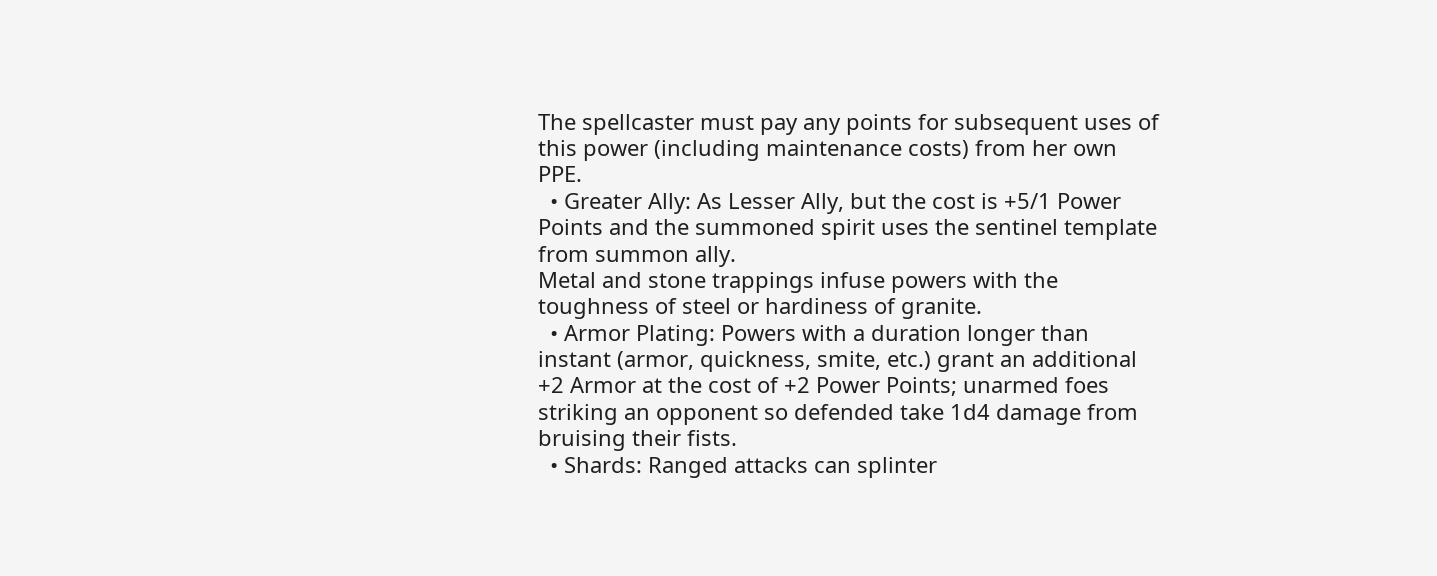The spellcaster must pay any points for subsequent uses of this power (including maintenance costs) from her own PPE.
  • Greater Ally: As Lesser Ally, but the cost is +5/1 Power Points and the summoned spirit uses the sentinel template from summon ally.
Metal and stone trappings infuse powers with the toughness of steel or hardiness of granite.
  • Armor Plating: Powers with a duration longer than instant (armor, quickness, smite, etc.) grant an additional +2 Armor at the cost of +2 Power Points; unarmed foes striking an opponent so defended take 1d4 damage from bruising their fists.
  • Shards: Ranged attacks can splinter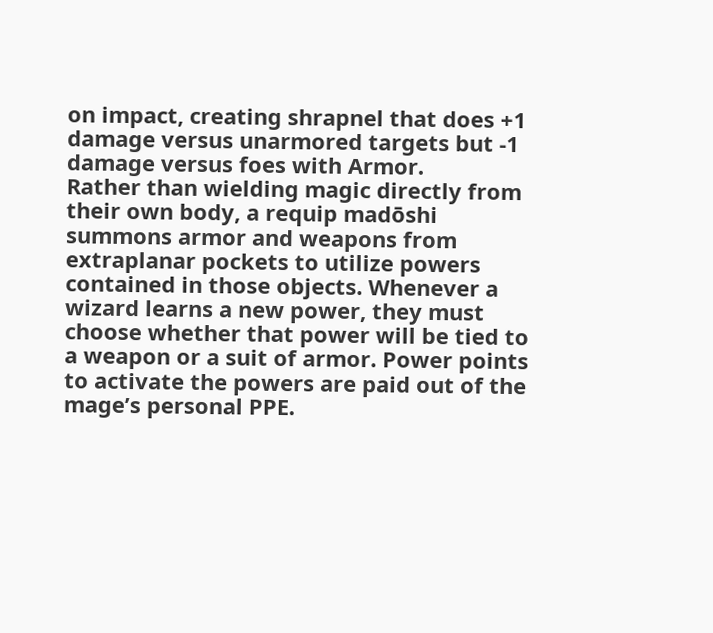on impact, creating shrapnel that does +1 damage versus unarmored targets but -1 damage versus foes with Armor.
Rather than wielding magic directly from their own body, a requip madōshi summons armor and weapons from extraplanar pockets to utilize powers contained in those objects. Whenever a wizard learns a new power, they must choose whether that power will be tied to a weapon or a suit of armor. Power points to activate the powers are paid out of the mage’s personal PPE.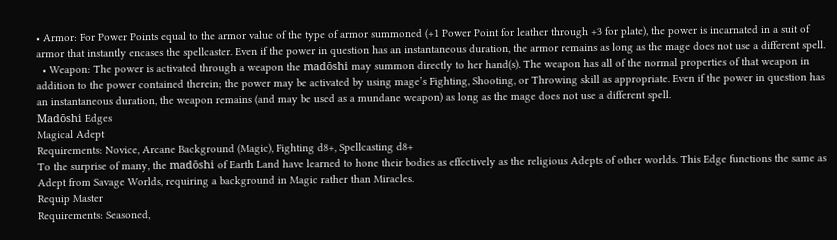• Armor: For Power Points equal to the armor value of the type of armor summoned (+1 Power Point for leather through +3 for plate), the power is incarnated in a suit of armor that instantly encases the spellcaster. Even if the power in question has an instantaneous duration, the armor remains as long as the mage does not use a different spell.
  • Weapon: The power is activated through a weapon the madōshi may summon directly to her hand(s). The weapon has all of the normal properties of that weapon in addition to the power contained therein; the power may be activated by using mage’s Fighting, Shooting, or Throwing skill as appropriate. Even if the power in question has an instantaneous duration, the weapon remains (and may be used as a mundane weapon) as long as the mage does not use a different spell.
Madōshi Edges
Magical Adept
Requirements: Novice, Arcane Background (Magic), Fighting d8+, Spellcasting d8+
To the surprise of many, the madōshi of Earth Land have learned to hone their bodies as effectively as the religious Adepts of other worlds. This Edge functions the same as Adept from Savage Worlds, requiring a background in Magic rather than Miracles.
Requip Master
Requirements: Seasoned,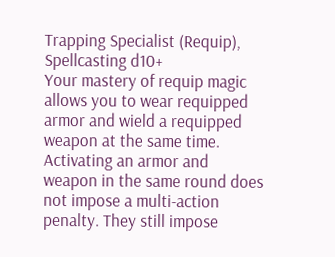Trapping Specialist (Requip), Spellcasting d10+
Your mastery of requip magic allows you to wear requipped armor and wield a requipped weapon at the same time. Activating an armor and weapon in the same round does not impose a multi-action penalty. They still impose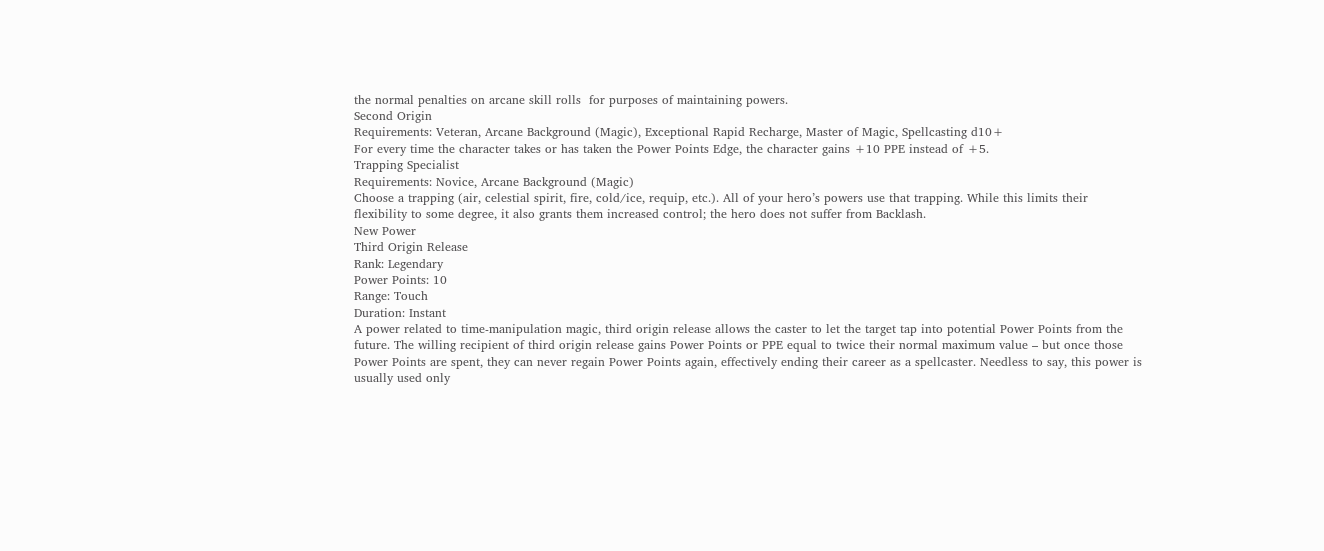the normal penalties on arcane skill rolls  for purposes of maintaining powers.
Second Origin
Requirements: Veteran, Arcane Background (Magic), Exceptional Rapid Recharge, Master of Magic, Spellcasting d10+
For every time the character takes or has taken the Power Points Edge, the character gains +10 PPE instead of +5.
Trapping Specialist
Requirements: Novice, Arcane Background (Magic)
Choose a trapping (air, celestial spirit, fire, cold/ice, requip, etc.). All of your hero’s powers use that trapping. While this limits their flexibility to some degree, it also grants them increased control; the hero does not suffer from Backlash.
New Power
Third Origin Release
Rank: Legendary
Power Points: 10
Range: Touch
Duration: Instant
A power related to time-manipulation magic, third origin release allows the caster to let the target tap into potential Power Points from the future. The willing recipient of third origin release gains Power Points or PPE equal to twice their normal maximum value – but once those Power Points are spent, they can never regain Power Points again, effectively ending their career as a spellcaster. Needless to say, this power is usually used only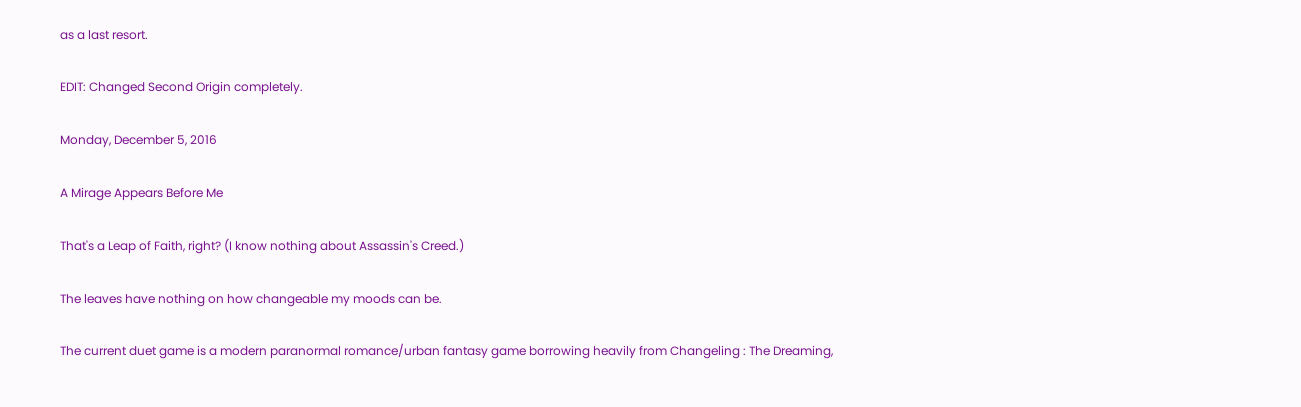as a last resort.

EDIT: Changed Second Origin completely.

Monday, December 5, 2016

A Mirage Appears Before Me

That's a Leap of Faith, right? (I know nothing about Assassin's Creed.)

The leaves have nothing on how changeable my moods can be.

The current duet game is a modern paranormal romance/urban fantasy game borrowing heavily from Changeling : The Dreaming,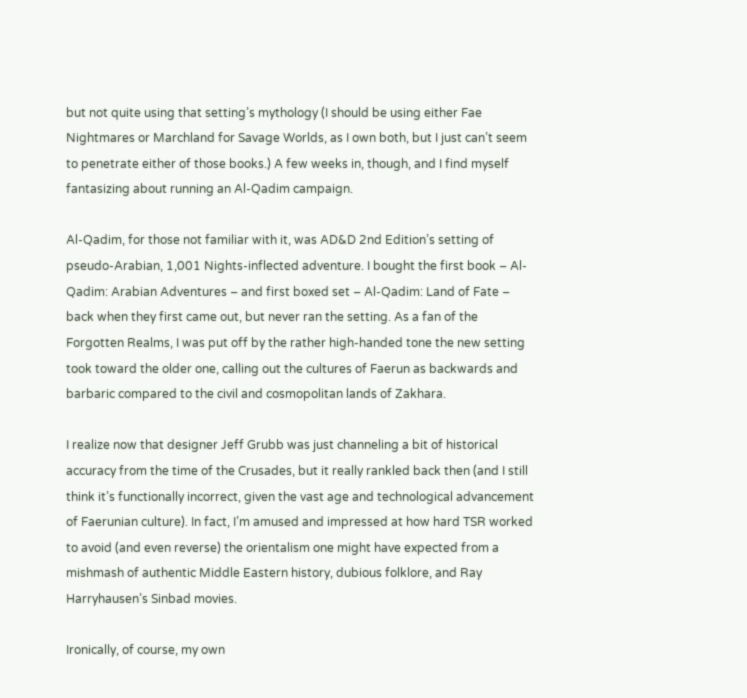but not quite using that setting’s mythology (I should be using either Fae Nightmares or Marchland for Savage Worlds, as I own both, but I just can’t seem to penetrate either of those books.) A few weeks in, though, and I find myself fantasizing about running an Al-Qadim campaign.

Al-Qadim, for those not familiar with it, was AD&D 2nd Edition’s setting of pseudo-Arabian, 1,001 Nights-inflected adventure. I bought the first book – Al-Qadim: Arabian Adventures – and first boxed set – Al-Qadim: Land of Fate – back when they first came out, but never ran the setting. As a fan of the Forgotten Realms, I was put off by the rather high-handed tone the new setting took toward the older one, calling out the cultures of Faerun as backwards and barbaric compared to the civil and cosmopolitan lands of Zakhara.

I realize now that designer Jeff Grubb was just channeling a bit of historical accuracy from the time of the Crusades, but it really rankled back then (and I still think it’s functionally incorrect, given the vast age and technological advancement of Faerunian culture). In fact, I’m amused and impressed at how hard TSR worked to avoid (and even reverse) the orientalism one might have expected from a mishmash of authentic Middle Eastern history, dubious folklore, and Ray Harryhausen’s Sinbad movies.

Ironically, of course, my own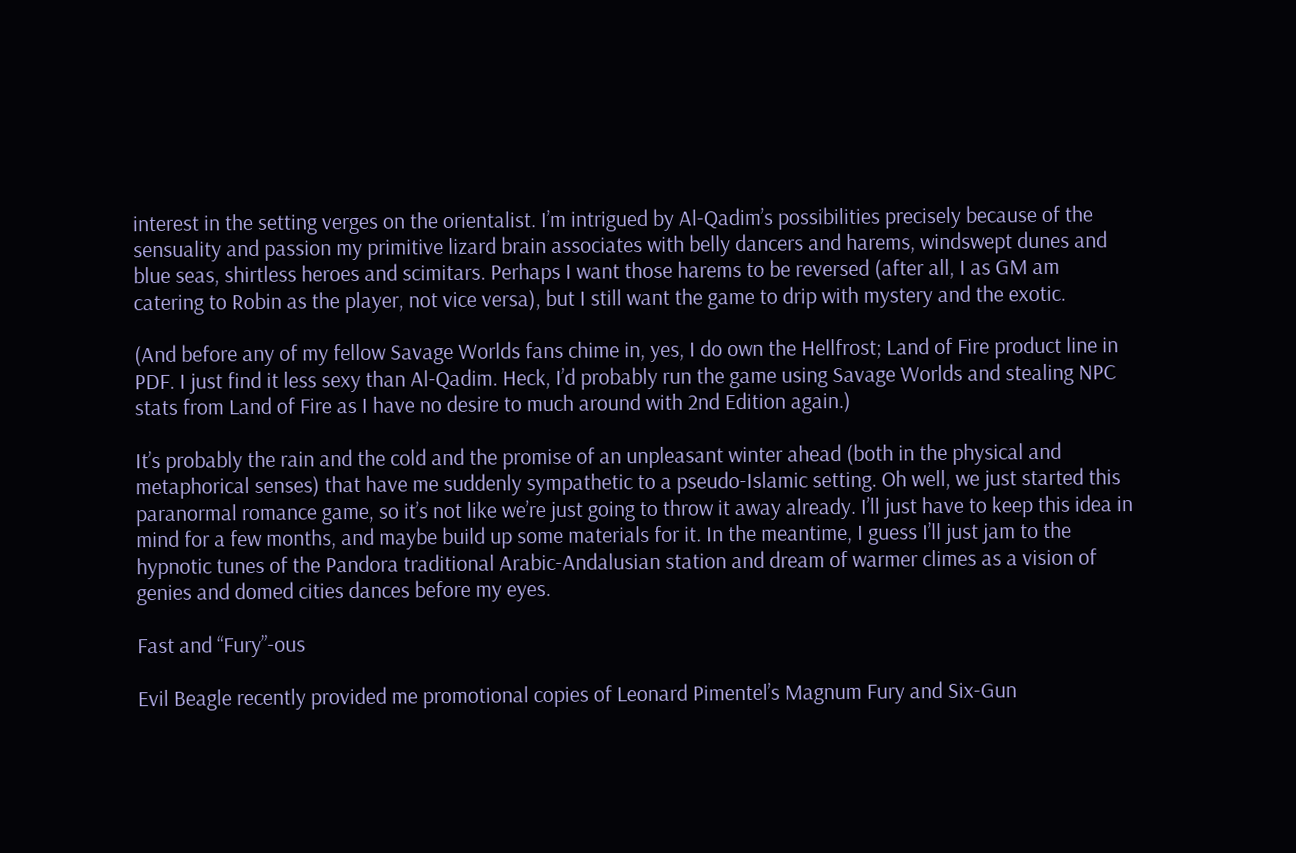interest in the setting verges on the orientalist. I’m intrigued by Al-Qadim’s possibilities precisely because of the sensuality and passion my primitive lizard brain associates with belly dancers and harems, windswept dunes and blue seas, shirtless heroes and scimitars. Perhaps I want those harems to be reversed (after all, I as GM am catering to Robin as the player, not vice versa), but I still want the game to drip with mystery and the exotic.

(And before any of my fellow Savage Worlds fans chime in, yes, I do own the Hellfrost; Land of Fire product line in PDF. I just find it less sexy than Al-Qadim. Heck, I’d probably run the game using Savage Worlds and stealing NPC stats from Land of Fire as I have no desire to much around with 2nd Edition again.)

It’s probably the rain and the cold and the promise of an unpleasant winter ahead (both in the physical and metaphorical senses) that have me suddenly sympathetic to a pseudo-Islamic setting. Oh well, we just started this paranormal romance game, so it’s not like we’re just going to throw it away already. I’ll just have to keep this idea in mind for a few months, and maybe build up some materials for it. In the meantime, I guess I’ll just jam to the hypnotic tunes of the Pandora traditional Arabic-Andalusian station and dream of warmer climes as a vision of genies and domed cities dances before my eyes.

Fast and “Fury”-ous

Evil Beagle recently provided me promotional copies of Leonard Pimentel’s Magnum Fury and Six-Gun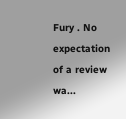Fury . No expectation of a review wa...